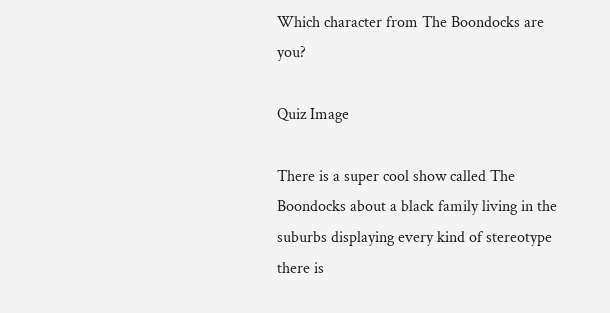Which character from The Boondocks are you?

Quiz Image

There is a super cool show called The Boondocks about a black family living in the suburbs displaying every kind of stereotype there is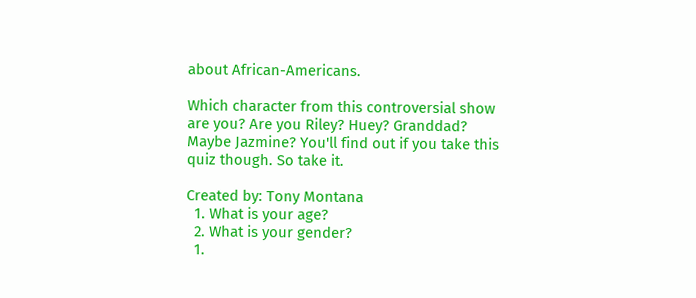about African-Americans.

Which character from this controversial show are you? Are you Riley? Huey? Granddad? Maybe Jazmine? You'll find out if you take this quiz though. So take it.

Created by: Tony Montana
  1. What is your age?
  2. What is your gender?
  1.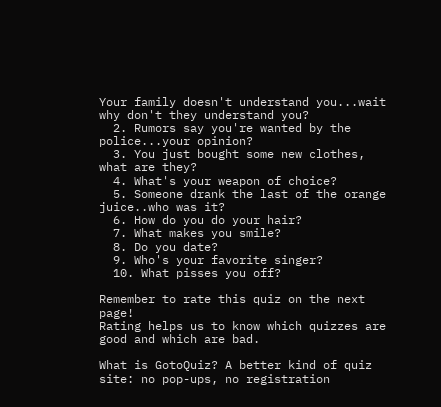Your family doesn't understand you...wait why don't they understand you?
  2. Rumors say you're wanted by the police...your opinion?
  3. You just bought some new clothes, what are they?
  4. What's your weapon of choice?
  5. Someone drank the last of the orange juice..who was it?
  6. How do you do your hair?
  7. What makes you smile?
  8. Do you date?
  9. Who's your favorite singer?
  10. What pisses you off?

Remember to rate this quiz on the next page!
Rating helps us to know which quizzes are good and which are bad.

What is GotoQuiz? A better kind of quiz site: no pop-ups, no registration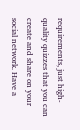requirements, just high-quality quizzes that you can create and share on your social network. Have a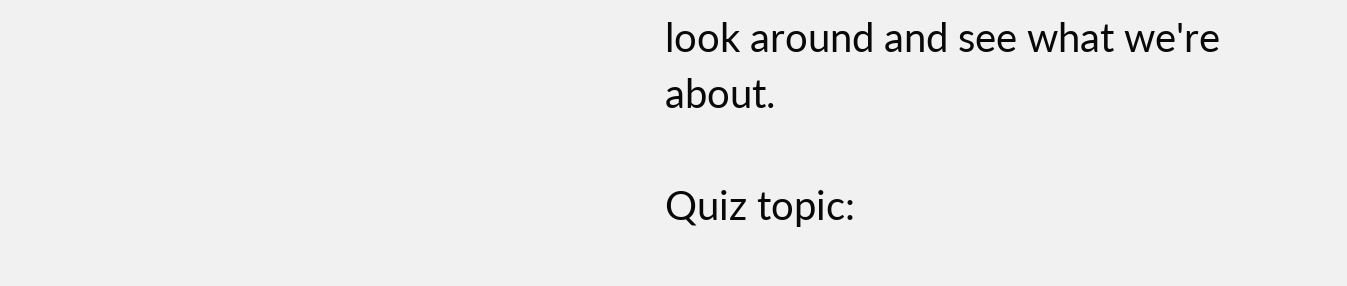look around and see what we're about.

Quiz topic: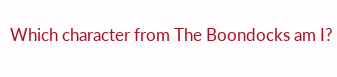Which character from The Boondocks am I?